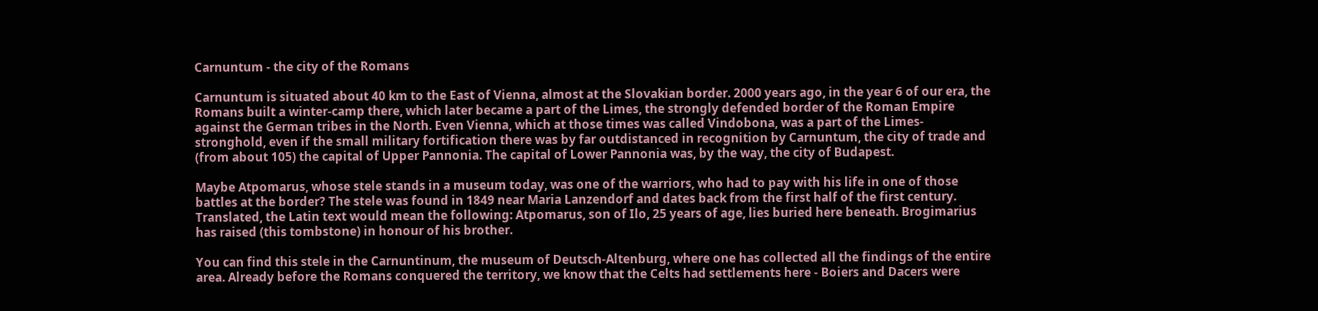Carnuntum - the city of the Romans

Carnuntum is situated about 40 km to the East of Vienna, almost at the Slovakian border. 2000 years ago, in the year 6 of our era, the Romans built a winter-camp there, which later became a part of the Limes, the strongly defended border of the Roman Empire against the German tribes in the North. Even Vienna, which at those times was called Vindobona, was a part of the Limes-stronghold, even if the small military fortification there was by far outdistanced in recognition by Carnuntum, the city of trade and (from about 105) the capital of Upper Pannonia. The capital of Lower Pannonia was, by the way, the city of Budapest.

Maybe Atpomarus, whose stele stands in a museum today, was one of the warriors, who had to pay with his life in one of those battles at the border? The stele was found in 1849 near Maria Lanzendorf and dates back from the first half of the first century. Translated, the Latin text would mean the following: Atpomarus, son of Ilo, 25 years of age, lies buried here beneath. Brogimarius has raised (this tombstone) in honour of his brother.

You can find this stele in the Carnuntinum, the museum of Deutsch-Altenburg, where one has collected all the findings of the entire area. Already before the Romans conquered the territory, we know that the Celts had settlements here - Boiers and Dacers were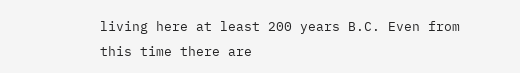living here at least 200 years B.C. Even from this time there are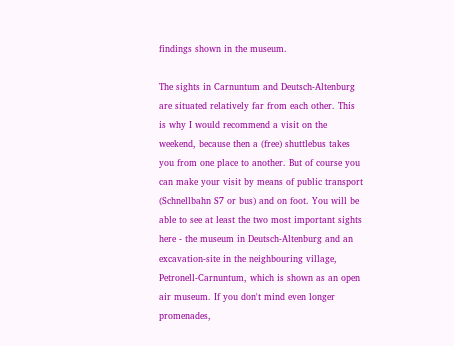findings shown in the museum.

The sights in Carnuntum and Deutsch-Altenburg are situated relatively far from each other. This is why I would recommend a visit on the weekend, because then a (free) shuttlebus takes you from one place to another. But of course you can make your visit by means of public transport (Schnellbahn S7 or bus) and on foot. You will be able to see at least the two most important sights here - the museum in Deutsch-Altenburg and an excavation-site in the neighbouring village, Petronell-Carnuntum, which is shown as an open air museum. If you don't mind even longer promenades,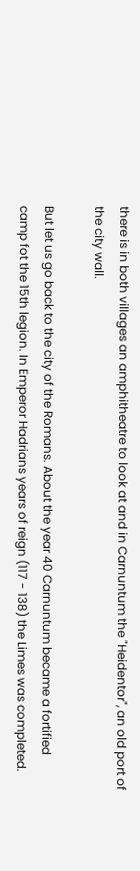there is in both villages an amphitheatre to look at and in Carnuntum the "Heidentor", an old port of the city wall.

But let us go back to the city of the Romans. About the year 40 Carnuntum became a fortified camp fot the 15th legion. In Emperor Hadrians years of reign (117 - 138) the Limes was completed.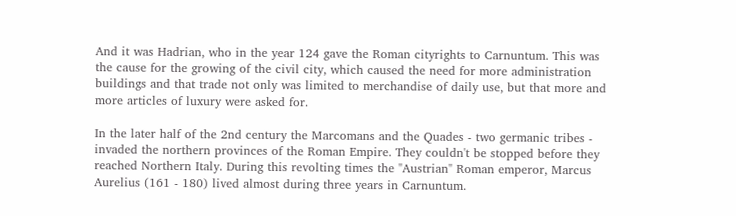And it was Hadrian, who in the year 124 gave the Roman cityrights to Carnuntum. This was the cause for the growing of the civil city, which caused the need for more administration buildings and that trade not only was limited to merchandise of daily use, but that more and more articles of luxury were asked for.

In the later half of the 2nd century the Marcomans and the Quades - two germanic tribes - invaded the northern provinces of the Roman Empire. They couldn't be stopped before they reached Northern Italy. During this revolting times the "Austrian" Roman emperor, Marcus Aurelius (161 - 180) lived almost during three years in Carnuntum.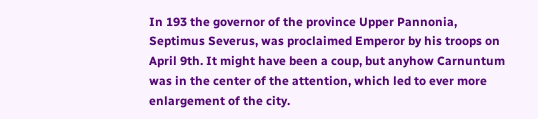In 193 the governor of the province Upper Pannonia, Septimus Severus, was proclaimed Emperor by his troops on April 9th. It might have been a coup, but anyhow Carnuntum was in the center of the attention, which led to ever more enlargement of the city.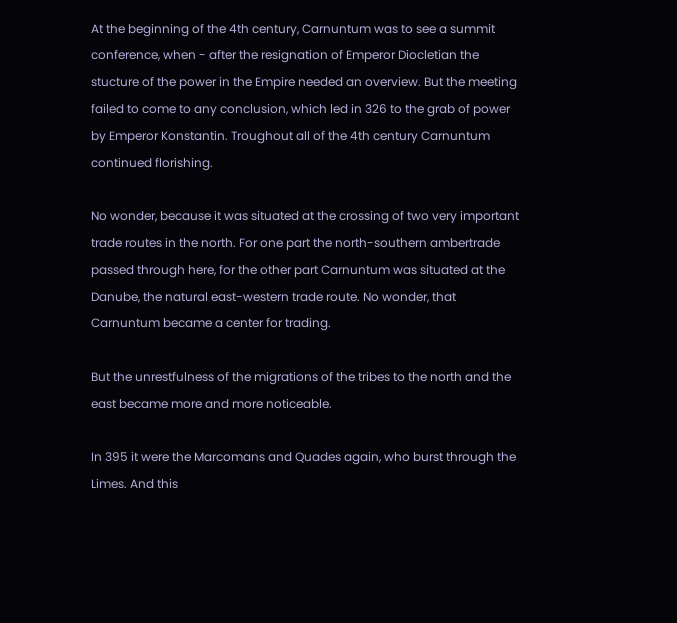At the beginning of the 4th century, Carnuntum was to see a summit conference, when - after the resignation of Emperor Diocletian the stucture of the power in the Empire needed an overview. But the meeting failed to come to any conclusion, which led in 326 to the grab of power by Emperor Konstantin. Troughout all of the 4th century Carnuntum continued florishing.

No wonder, because it was situated at the crossing of two very important trade routes in the north. For one part the north-southern ambertrade passed through here, for the other part Carnuntum was situated at the Danube, the natural east-western trade route. No wonder, that Carnuntum became a center for trading.

But the unrestfulness of the migrations of the tribes to the north and the east became more and more noticeable.

In 395 it were the Marcomans and Quades again, who burst through the Limes. And this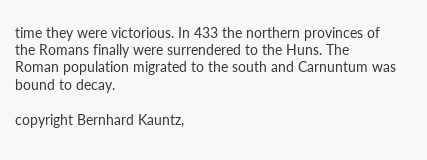time they were victorious. In 433 the northern provinces of the Romans finally were surrendered to the Huns. The Roman population migrated to the south and Carnuntum was bound to decay.

copyright Bernhard Kauntz,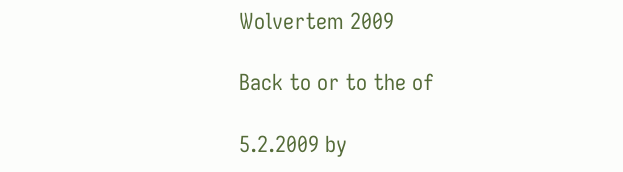Wolvertem 2009

Back to or to the of

5.2.2009 by